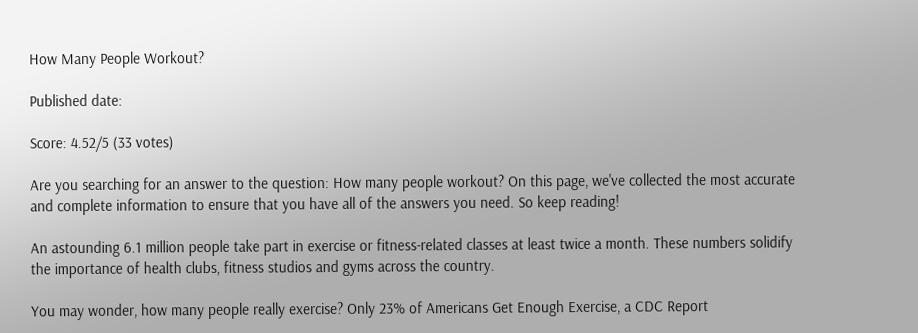How Many People Workout?

Published date:

Score: 4.52/5 (33 votes)

Are you searching for an answer to the question: How many people workout? On this page, we've collected the most accurate and complete information to ensure that you have all of the answers you need. So keep reading!

An astounding 6.1 million people take part in exercise or fitness-related classes at least twice a month. These numbers solidify the importance of health clubs, fitness studios and gyms across the country.

You may wonder, how many people really exercise? Only 23% of Americans Get Enough Exercise, a CDC Report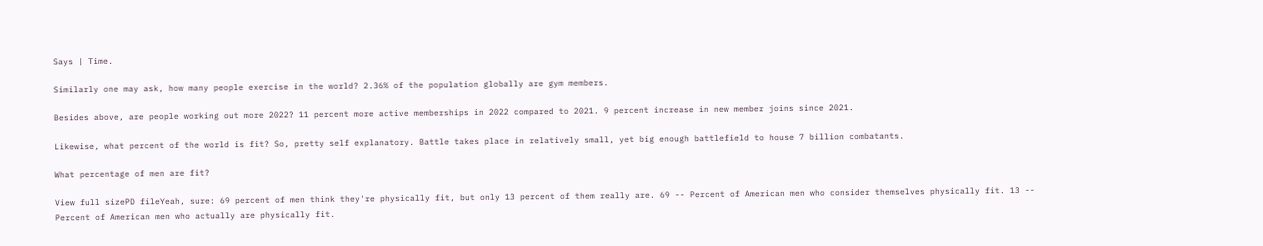Says | Time.

Similarly one may ask, how many people exercise in the world? 2.36% of the population globally are gym members.

Besides above, are people working out more 2022? 11 percent more active memberships in 2022 compared to 2021. 9 percent increase in new member joins since 2021.

Likewise, what percent of the world is fit? So, pretty self explanatory. Battle takes place in relatively small, yet big enough battlefield to house 7 billion combatants.

What percentage of men are fit?

View full sizePD fileYeah, sure: 69 percent of men think they're physically fit, but only 13 percent of them really are. 69 -- Percent of American men who consider themselves physically fit. 13 -- Percent of American men who actually are physically fit.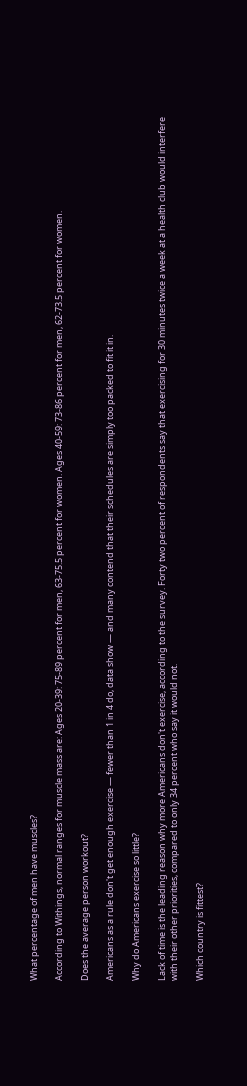What percentage of men have muscles?

According to Withings, normal ranges for muscle mass are: Ages 20-39: 75-89 percent for men, 63-75.5 percent for women. Ages 40-59: 73-86 percent for men, 62-73.5 percent for women.

Does the average person workout?

Americans as a rule don't get enough exercise — fewer than 1 in 4 do, data show — and many contend that their schedules are simply too packed to fit it in.

Why do Americans exercise so little?

Lack of time is the leading reason why more Americans don't exercise, according to the survey. Forty two percent of respondents say that exercising for 30 minutes twice a week at a health club would interfere with their other priorities, compared to only 34 percent who say it would not.

Which country is fittest?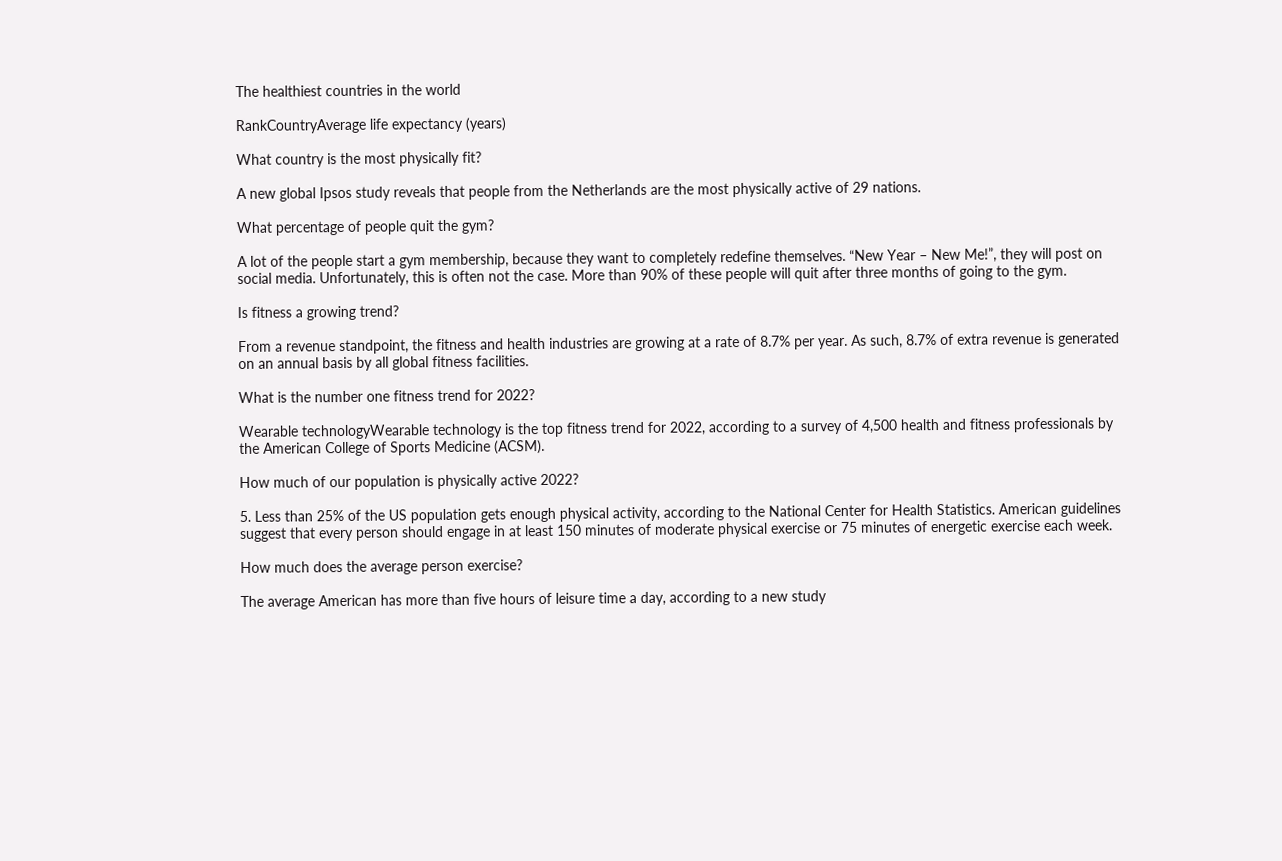The healthiest countries in the world

RankCountryAverage life expectancy (years)

What country is the most physically fit?

A new global Ipsos study reveals that people from the Netherlands are the most physically active of 29 nations.

What percentage of people quit the gym?

A lot of the people start a gym membership, because they want to completely redefine themselves. “New Year – New Me!”, they will post on social media. Unfortunately, this is often not the case. More than 90% of these people will quit after three months of going to the gym.

Is fitness a growing trend?

From a revenue standpoint, the fitness and health industries are growing at a rate of 8.7% per year. As such, 8.7% of extra revenue is generated on an annual basis by all global fitness facilities.

What is the number one fitness trend for 2022?

Wearable technologyWearable technology is the top fitness trend for 2022, according to a survey of 4,500 health and fitness professionals by the American College of Sports Medicine (ACSM).

How much of our population is physically active 2022?

5. Less than 25% of the US population gets enough physical activity, according to the National Center for Health Statistics. American guidelines suggest that every person should engage in at least 150 minutes of moderate physical exercise or 75 minutes of energetic exercise each week.

How much does the average person exercise?

The average American has more than five hours of leisure time a day, according to a new study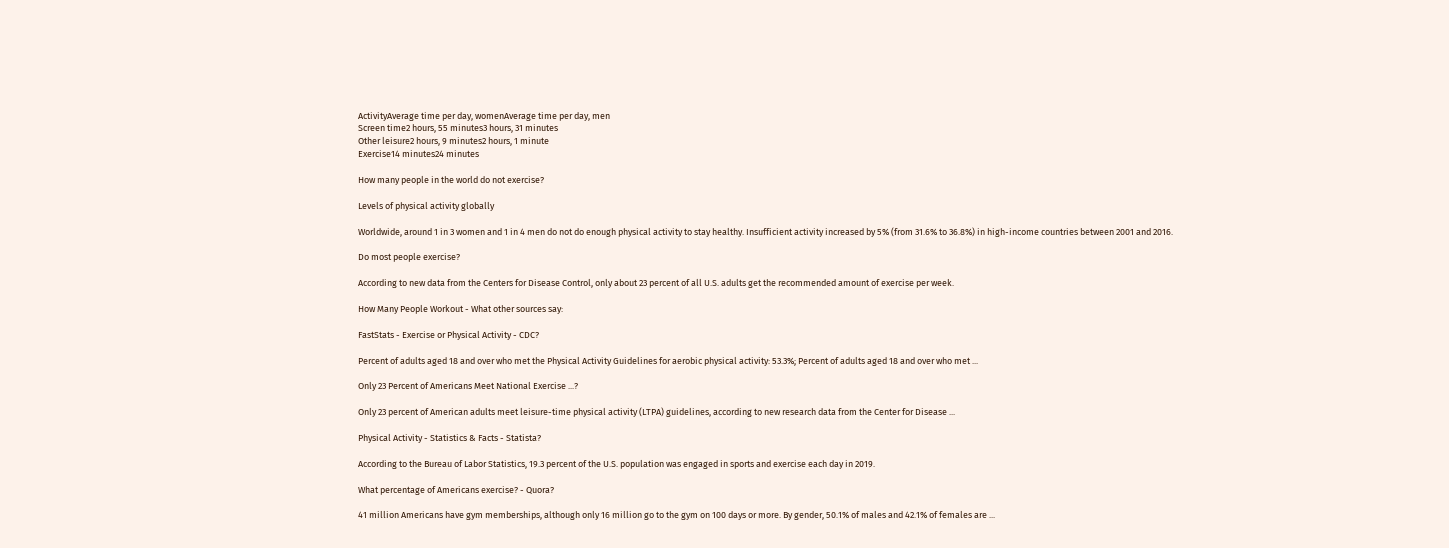ActivityAverage time per day, womenAverage time per day, men
Screen time2 hours, 55 minutes3 hours, 31 minutes
Other leisure2 hours, 9 minutes2 hours, 1 minute
Exercise14 minutes24 minutes

How many people in the world do not exercise?

Levels of physical activity globally

Worldwide, around 1 in 3 women and 1 in 4 men do not do enough physical activity to stay healthy. Insufficient activity increased by 5% (from 31.6% to 36.8%) in high-income countries between 2001 and 2016.

Do most people exercise?

According to new data from the Centers for Disease Control, only about 23 percent of all U.S. adults get the recommended amount of exercise per week.

How Many People Workout - What other sources say:

FastStats - Exercise or Physical Activity - CDC?

Percent of adults aged 18 and over who met the Physical Activity Guidelines for aerobic physical activity: 53.3%; Percent of adults aged 18 and over who met ...

Only 23 Percent of Americans Meet National Exercise ...?

Only 23 percent of American adults meet leisure-time physical activity (LTPA) guidelines, according to new research data from the Center for Disease ...

Physical Activity - Statistics & Facts - Statista?

According to the Bureau of Labor Statistics, 19.3 percent of the U.S. population was engaged in sports and exercise each day in 2019.

What percentage of Americans exercise? - Quora?

41 million Americans have gym memberships, although only 16 million go to the gym on 100 days or more. By gender, 50.1% of males and 42.1% of females are ...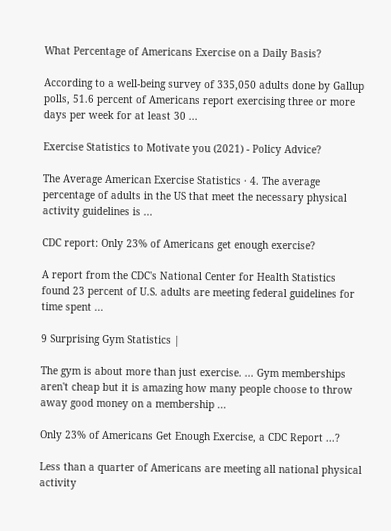What Percentage of Americans Exercise on a Daily Basis?

According to a well-being survey of 335,050 adults done by Gallup polls, 51.6 percent of Americans report exercising three or more days per week for at least 30 ...

Exercise Statistics to Motivate you (2021) - Policy Advice?

The Average American Exercise Statistics · 4. The average percentage of adults in the US that meet the necessary physical activity guidelines is ...

CDC report: Only 23% of Americans get enough exercise?

A report from the CDC's National Center for Health Statistics found 23 percent of U.S. adults are meeting federal guidelines for time spent ...

9 Surprising Gym Statistics |

The gym is about more than just exercise. ... Gym memberships aren't cheap but it is amazing how many people choose to throw away good money on a membership ...

Only 23% of Americans Get Enough Exercise, a CDC Report ...?

Less than a quarter of Americans are meeting all national physical activity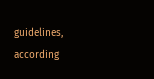guidelines, according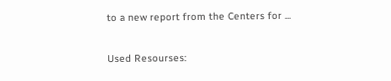to a new report from the Centers for ...

Used Resourses: